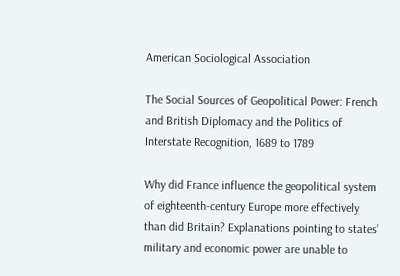American Sociological Association

The Social Sources of Geopolitical Power: French and British Diplomacy and the Politics of Interstate Recognition, 1689 to 1789

Why did France influence the geopolitical system of eighteenth-century Europe more effectively than did Britain? Explanations pointing to states’ military and economic power are unable to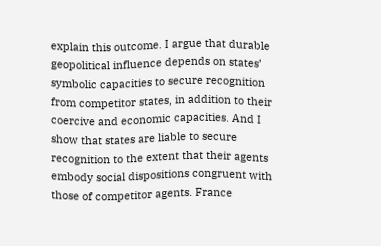explain this outcome. I argue that durable geopolitical influence depends on states’ symbolic capacities to secure recognition from competitor states, in addition to their coercive and economic capacities. And I show that states are liable to secure recognition to the extent that their agents embody social dispositions congruent with those of competitor agents. France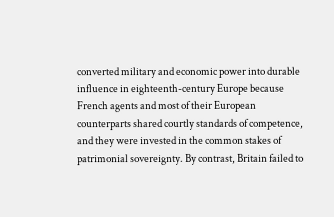converted military and economic power into durable influence in eighteenth-century Europe because French agents and most of their European counterparts shared courtly standards of competence, and they were invested in the common stakes of patrimonial sovereignty. By contrast, Britain failed to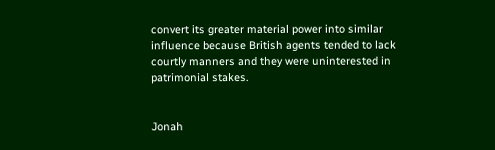convert its greater material power into similar influence because British agents tended to lack courtly manners and they were uninterested in patrimonial stakes.


Jonah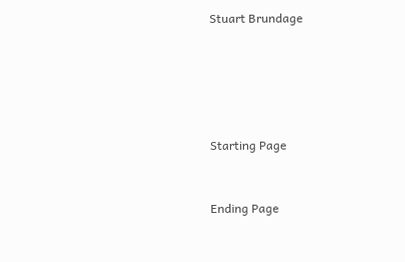Stuart Brundage





Starting Page


Ending Page